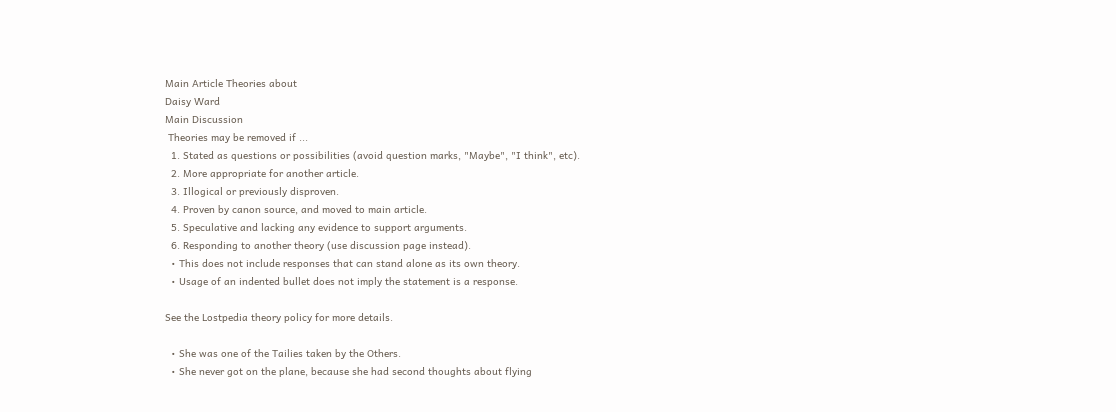Main Article Theories about
Daisy Ward
Main Discussion
 Theories may be removed if ...
  1. Stated as questions or possibilities (avoid question marks, "Maybe", "I think", etc).
  2. More appropriate for another article.
  3. Illogical or previously disproven.
  4. Proven by canon source, and moved to main article.
  5. Speculative and lacking any evidence to support arguments.
  6. Responding to another theory (use discussion page instead).
  • This does not include responses that can stand alone as its own theory.
  • Usage of an indented bullet does not imply the statement is a response.

See the Lostpedia theory policy for more details.

  • She was one of the Tailies taken by the Others.
  • She never got on the plane, because she had second thoughts about flying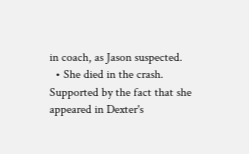in coach, as Jason suspected.
  • She died in the crash. Supported by the fact that she appeared in Dexter's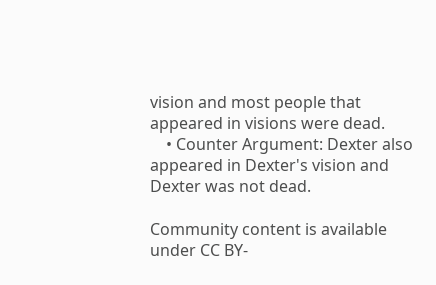vision and most people that appeared in visions were dead.
    • Counter Argument: Dexter also appeared in Dexter's vision and Dexter was not dead.

Community content is available under CC BY-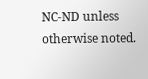NC-ND unless otherwise noted.